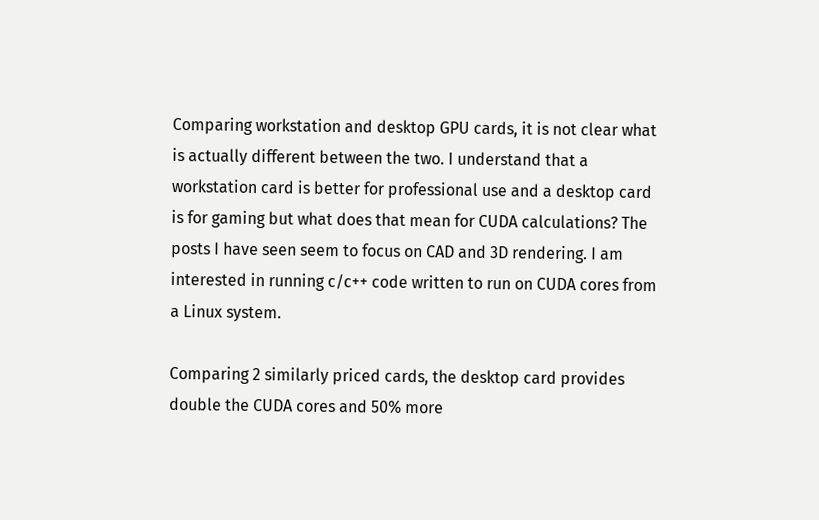Comparing workstation and desktop GPU cards, it is not clear what is actually different between the two. I understand that a workstation card is better for professional use and a desktop card is for gaming but what does that mean for CUDA calculations? The posts I have seen seem to focus on CAD and 3D rendering. I am interested in running c/c++ code written to run on CUDA cores from a Linux system.

Comparing 2 similarly priced cards, the desktop card provides double the CUDA cores and 50% more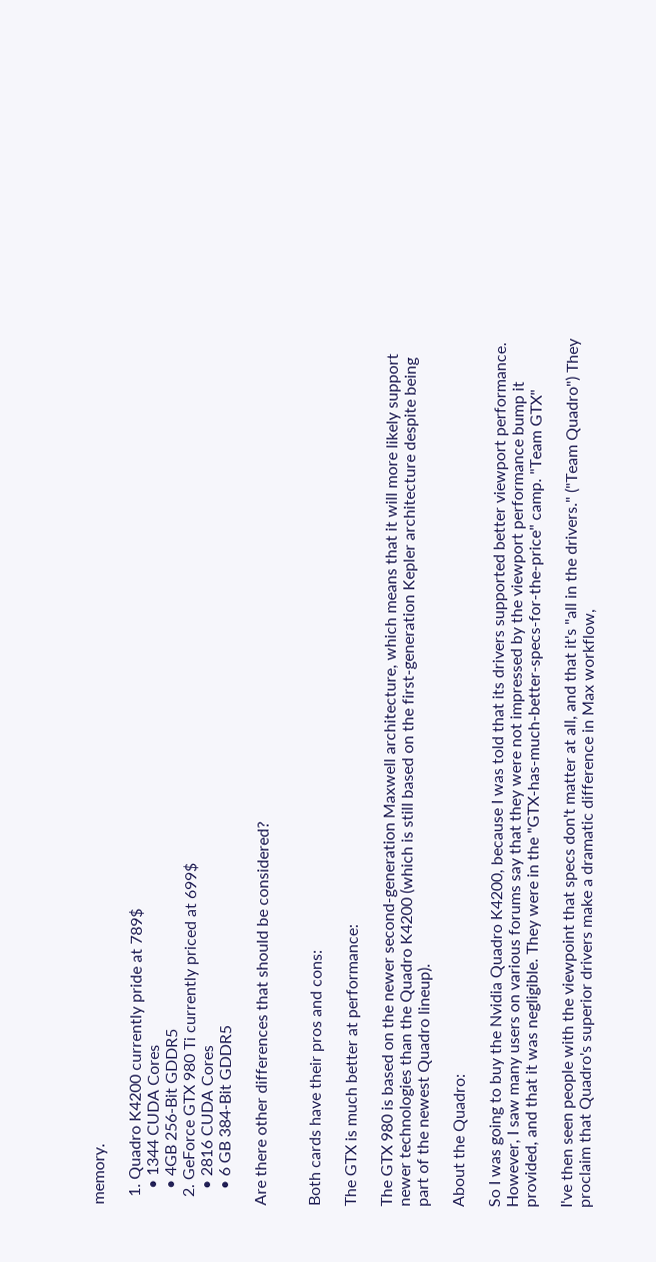memory.

  1. Quadro K4200 currently pride at 789$
    • 1344 CUDA Cores
    • 4GB 256-Bit GDDR5
  2. GeForce GTX 980 Ti currently priced at 699$
    • 2816 CUDA Cores
    • 6 GB 384-Bit GDDR5

Are there other differences that should be considered?


Both cards have their pros and cons:

The GTX is much better at performance:

The GTX 980 is based on the newer second-generation Maxwell architecture, which means that it will more likely support newer technologies than the Quadro K4200 (which is still based on the first-generation Kepler architecture despite being part of the newest Quadro lineup).

About the Quadro:

So I was going to buy the Nvidia Quadro K4200, because I was told that its drivers supported better viewport performance. However, I saw many users on various forums say that they were not impressed by the viewport performance bump it provided, and that it was negligible. They were in the "GTX-has-much-better-specs-for-the-price" camp. "Team GTX"

I've then seen people with the viewpoint that specs don't matter at all, and that it's "all in the drivers." ("Team Quadro") They proclaim that Quadro's superior drivers make a dramatic difference in Max workflow,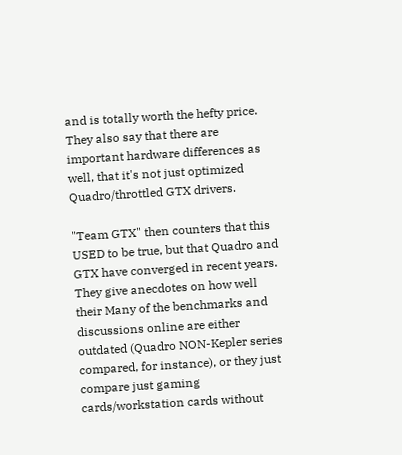and is totally worth the hefty price. They also say that there are important hardware differences as well, that it's not just optimized Quadro/throttled GTX drivers.

"Team GTX" then counters that this USED to be true, but that Quadro and GTX have converged in recent years. They give anecdotes on how well their Many of the benchmarks and discussions online are either outdated (Quadro NON-Kepler series compared, for instance), or they just compare just gaming cards/workstation cards without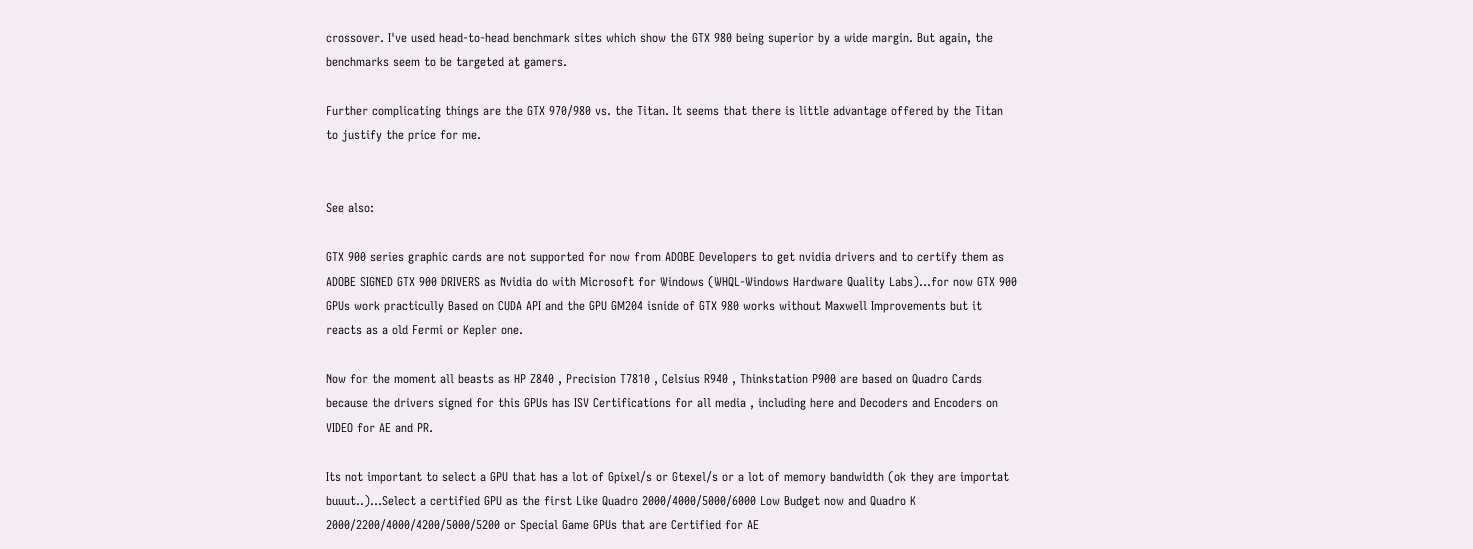crossover. I've used head-to-head benchmark sites which show the GTX 980 being superior by a wide margin. But again, the benchmarks seem to be targeted at gamers.

Further complicating things are the GTX 970/980 vs. the Titan. It seems that there is little advantage offered by the Titan to justify the price for me.


See also:

GTX 900 series graphic cards are not supported for now from ADOBE Developers to get nvidia drivers and to certify them as ADOBE SIGNED GTX 900 DRIVERS as Nvidia do with Microsoft for Windows (WHQL-Windows Hardware Quality Labs)...for now GTX 900 GPUs work practicully Based on CUDA API and the GPU GM204 isnide of GTX 980 works without Maxwell Improvements but it reacts as a old Fermi or Kepler one.

Now for the moment all beasts as HP Z840 , Precision T7810 , Celsius R940 , Thinkstation P900 are based on Quadro Cards because the drivers signed for this GPUs has ISV Certifications for all media , including here and Decoders and Encoders on VIDEO for AE and PR.

Its not important to select a GPU that has a lot of Gpixel/s or Gtexel/s or a lot of memory bandwidth (ok they are importat buuut..)...Select a certified GPU as the first Like Quadro 2000/4000/5000/6000 Low Budget now and Quadro K 2000/2200/4000/4200/5000/5200 or Special Game GPUs that are Certified for AE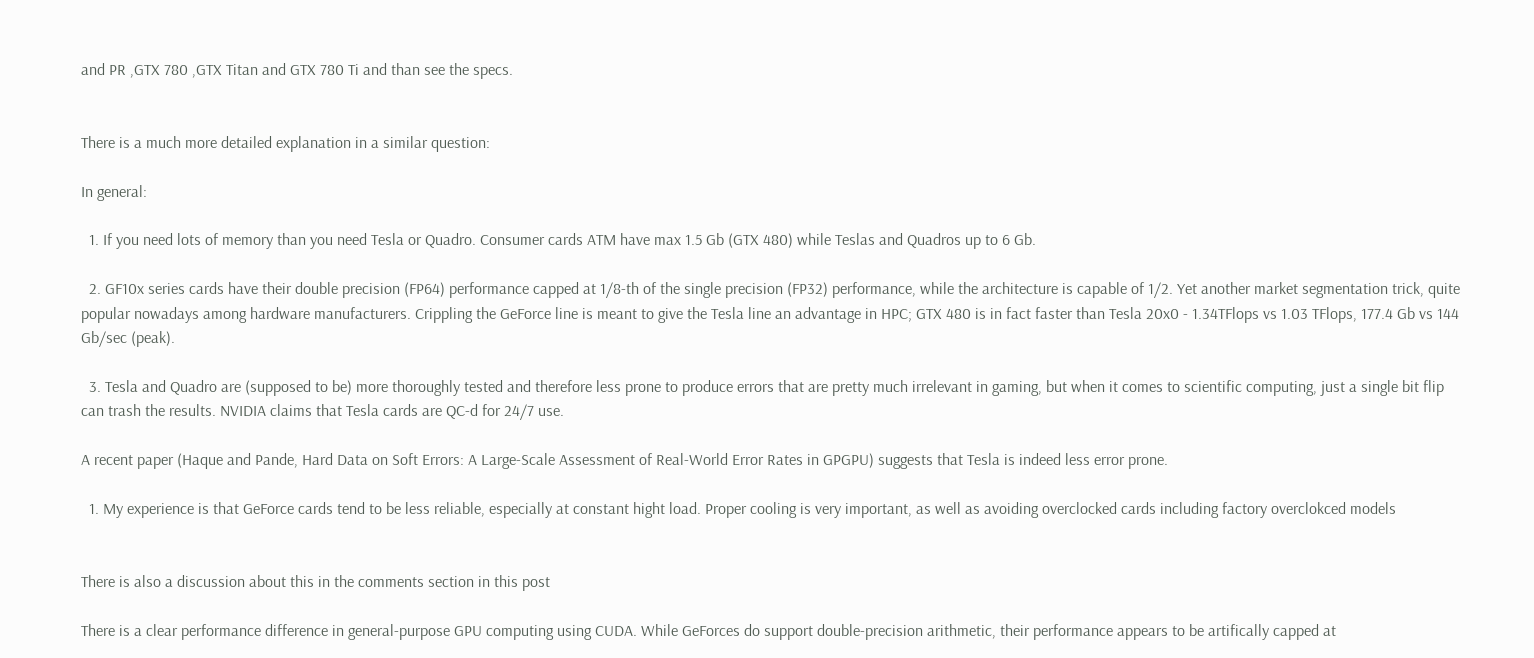and PR ,GTX 780 ,GTX Titan and GTX 780 Ti and than see the specs.


There is a much more detailed explanation in a similar question:

In general:

  1. If you need lots of memory than you need Tesla or Quadro. Consumer cards ATM have max 1.5 Gb (GTX 480) while Teslas and Quadros up to 6 Gb.

  2. GF10x series cards have their double precision (FP64) performance capped at 1/8-th of the single precision (FP32) performance, while the architecture is capable of 1/2. Yet another market segmentation trick, quite popular nowadays among hardware manufacturers. Crippling the GeForce line is meant to give the Tesla line an advantage in HPC; GTX 480 is in fact faster than Tesla 20x0 - 1.34TFlops vs 1.03 TFlops, 177.4 Gb vs 144 Gb/sec (peak).

  3. Tesla and Quadro are (supposed to be) more thoroughly tested and therefore less prone to produce errors that are pretty much irrelevant in gaming, but when it comes to scientific computing, just a single bit flip can trash the results. NVIDIA claims that Tesla cards are QC-d for 24/7 use.

A recent paper (Haque and Pande, Hard Data on Soft Errors: A Large-Scale Assessment of Real-World Error Rates in GPGPU) suggests that Tesla is indeed less error prone.

  1. My experience is that GeForce cards tend to be less reliable, especially at constant hight load. Proper cooling is very important, as well as avoiding overclocked cards including factory overclokced models


There is also a discussion about this in the comments section in this post

There is a clear performance difference in general-purpose GPU computing using CUDA. While GeForces do support double-precision arithmetic, their performance appears to be artifically capped at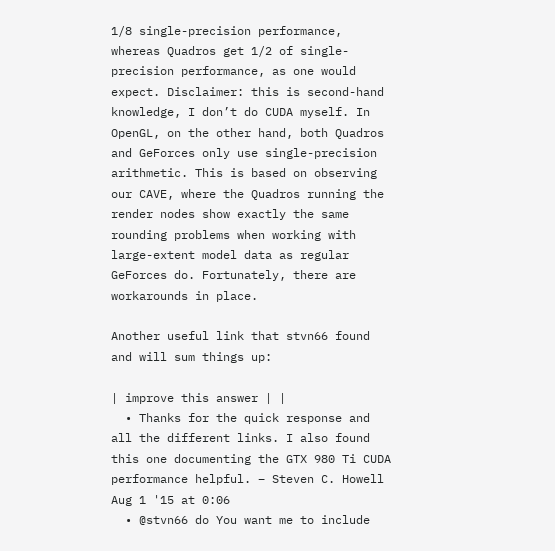1/8 single-precision performance, whereas Quadros get 1/2 of single-precision performance, as one would expect. Disclaimer: this is second-hand knowledge, I don’t do CUDA myself. In OpenGL, on the other hand, both Quadros and GeForces only use single-precision arithmetic. This is based on observing our CAVE, where the Quadros running the render nodes show exactly the same rounding problems when working with large-extent model data as regular GeForces do. Fortunately, there are workarounds in place.

Another useful link that stvn66 found and will sum things up:

| improve this answer | |
  • Thanks for the quick response and all the different links. I also found this one documenting the GTX 980 Ti CUDA performance helpful. – Steven C. Howell Aug 1 '15 at 0:06
  • @stvn66 do You want me to include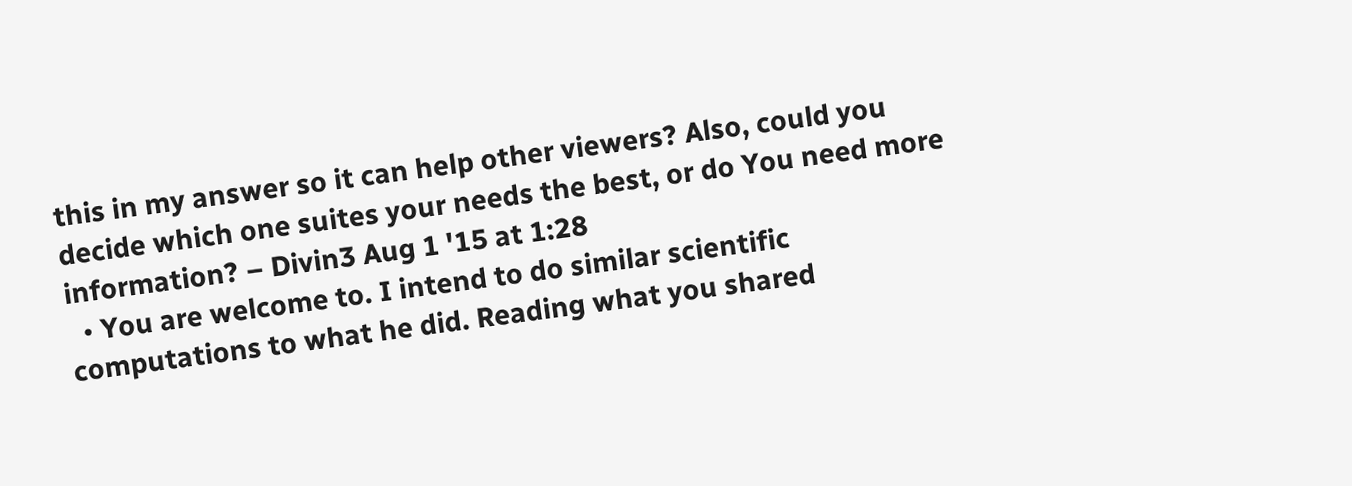this in my answer so it can help other viewers? Also, could you decide which one suites your needs the best, or do You need more information? – Divin3 Aug 1 '15 at 1:28
  • You are welcome to. I intend to do similar scientific computations to what he did. Reading what you shared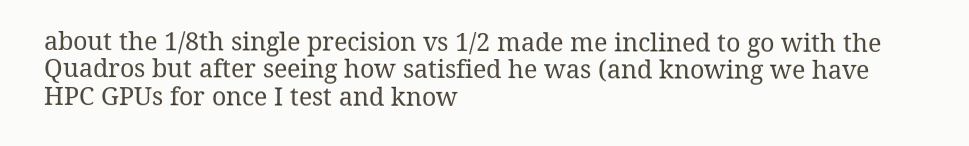about the 1/8th single precision vs 1/2 made me inclined to go with the Quadros but after seeing how satisfied he was (and knowing we have HPC GPUs for once I test and know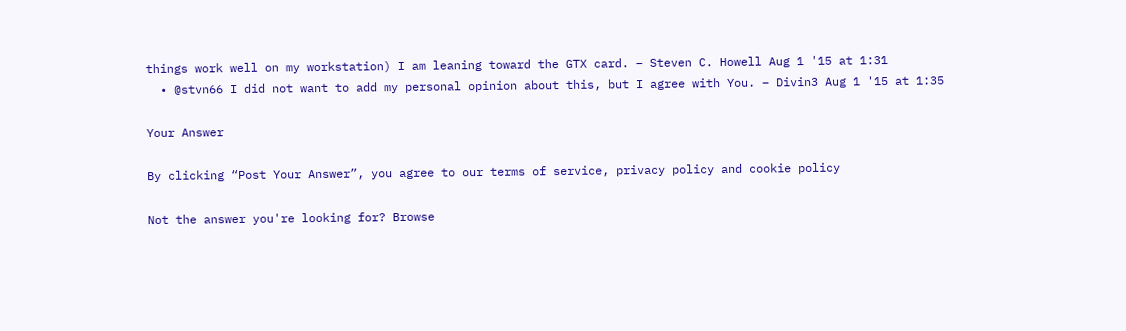things work well on my workstation) I am leaning toward the GTX card. – Steven C. Howell Aug 1 '15 at 1:31
  • @stvn66 I did not want to add my personal opinion about this, but I agree with You. – Divin3 Aug 1 '15 at 1:35

Your Answer

By clicking “Post Your Answer”, you agree to our terms of service, privacy policy and cookie policy

Not the answer you're looking for? Browse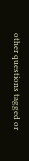other questions tagged or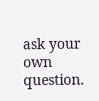ask your own question.